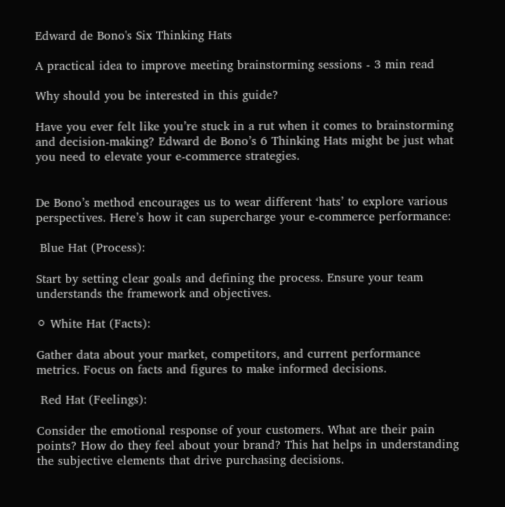Edward de Bono's Six Thinking Hats

A practical idea to improve meeting brainstorming sessions - 3 min read

Why should you be interested in this guide?

Have you ever felt like you’re stuck in a rut when it comes to brainstorming and decision-making? Edward de Bono’s 6 Thinking Hats might be just what you need to elevate your e-commerce strategies.


De Bono’s method encourages us to wear different ‘hats’ to explore various perspectives. Here’s how it can supercharge your e-commerce performance:

 Blue Hat (Process):

Start by setting clear goals and defining the process. Ensure your team understands the framework and objectives.

⚪ White Hat (Facts):

Gather data about your market, competitors, and current performance metrics. Focus on facts and figures to make informed decisions.

 Red Hat (Feelings):

Consider the emotional response of your customers. What are their pain points? How do they feel about your brand? This hat helps in understanding the subjective elements that drive purchasing decisions.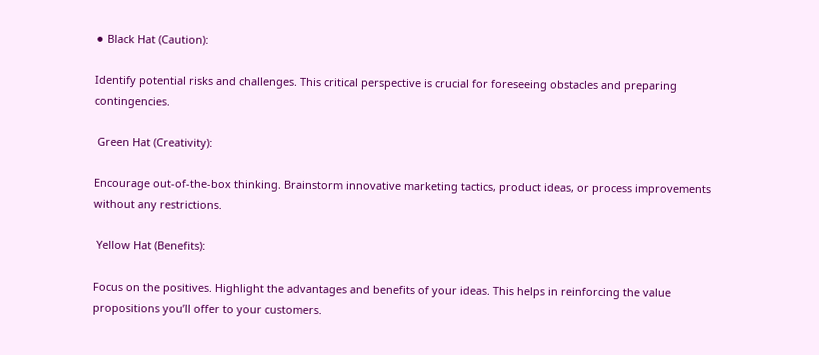⚫ Black Hat (Caution):

Identify potential risks and challenges. This critical perspective is crucial for foreseeing obstacles and preparing contingencies.

 Green Hat (Creativity):

Encourage out-of-the-box thinking. Brainstorm innovative marketing tactics, product ideas, or process improvements without any restrictions.

 Yellow Hat (Benefits):

Focus on the positives. Highlight the advantages and benefits of your ideas. This helps in reinforcing the value propositions you’ll offer to your customers.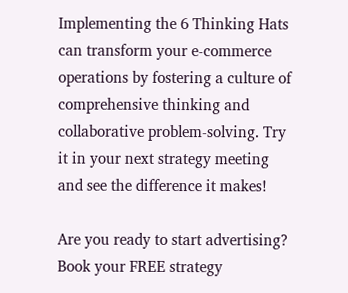Implementing the 6 Thinking Hats can transform your e-commerce operations by fostering a culture of comprehensive thinking and collaborative problem-solving. Try it in your next strategy meeting and see the difference it makes!

Are you ready to start advertising? Book your FREE strategy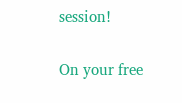session!

On your free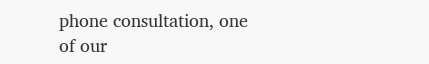phone consultation, one of our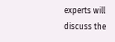experts will discuss the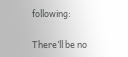following:

There’ll be no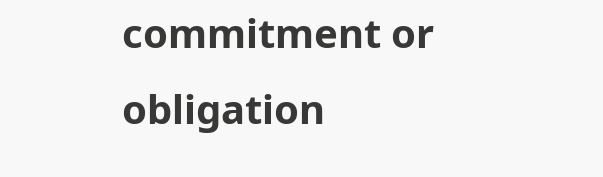commitment or obligation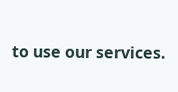to use our services.